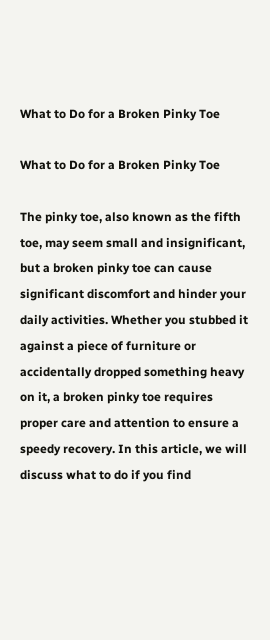What to Do for a Broken Pinky Toe

What to Do for a Broken Pinky Toe

The pinky toe, also known as the fifth toe, may seem small and insignificant, but a broken pinky toe can cause significant discomfort and hinder your daily activities. Whether you stubbed it against a piece of furniture or accidentally dropped something heavy on it, a broken pinky toe requires proper care and attention to ensure a speedy recovery. In this article, we will discuss what to do if you find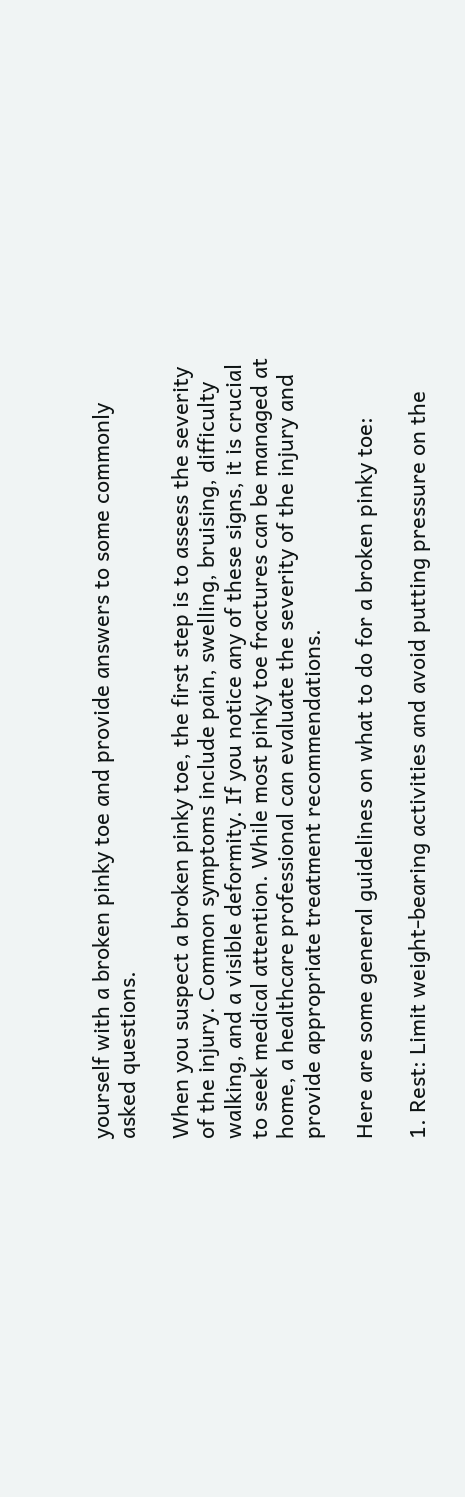yourself with a broken pinky toe and provide answers to some commonly asked questions.

When you suspect a broken pinky toe, the first step is to assess the severity of the injury. Common symptoms include pain, swelling, bruising, difficulty walking, and a visible deformity. If you notice any of these signs, it is crucial to seek medical attention. While most pinky toe fractures can be managed at home, a healthcare professional can evaluate the severity of the injury and provide appropriate treatment recommendations.

Here are some general guidelines on what to do for a broken pinky toe:

1. Rest: Limit weight-bearing activities and avoid putting pressure on the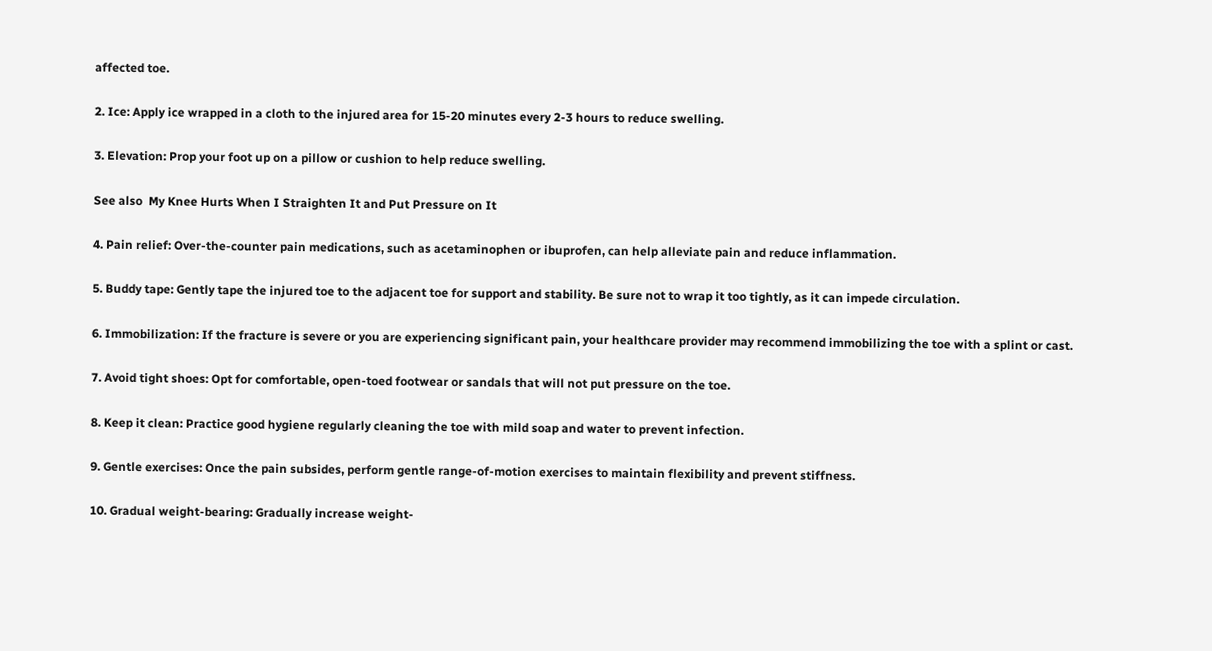affected toe.

2. Ice: Apply ice wrapped in a cloth to the injured area for 15-20 minutes every 2-3 hours to reduce swelling.

3. Elevation: Prop your foot up on a pillow or cushion to help reduce swelling.

See also  My Knee Hurts When I Straighten It and Put Pressure on It

4. Pain relief: Over-the-counter pain medications, such as acetaminophen or ibuprofen, can help alleviate pain and reduce inflammation.

5. Buddy tape: Gently tape the injured toe to the adjacent toe for support and stability. Be sure not to wrap it too tightly, as it can impede circulation.

6. Immobilization: If the fracture is severe or you are experiencing significant pain, your healthcare provider may recommend immobilizing the toe with a splint or cast.

7. Avoid tight shoes: Opt for comfortable, open-toed footwear or sandals that will not put pressure on the toe.

8. Keep it clean: Practice good hygiene regularly cleaning the toe with mild soap and water to prevent infection.

9. Gentle exercises: Once the pain subsides, perform gentle range-of-motion exercises to maintain flexibility and prevent stiffness.

10. Gradual weight-bearing: Gradually increase weight-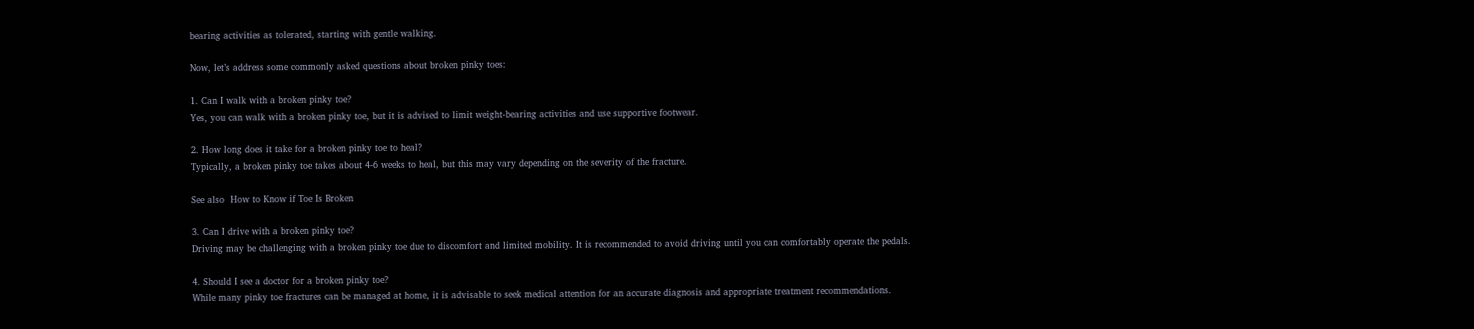bearing activities as tolerated, starting with gentle walking.

Now, let’s address some commonly asked questions about broken pinky toes:

1. Can I walk with a broken pinky toe?
Yes, you can walk with a broken pinky toe, but it is advised to limit weight-bearing activities and use supportive footwear.

2. How long does it take for a broken pinky toe to heal?
Typically, a broken pinky toe takes about 4-6 weeks to heal, but this may vary depending on the severity of the fracture.

See also  How to Know if Toe Is Broken

3. Can I drive with a broken pinky toe?
Driving may be challenging with a broken pinky toe due to discomfort and limited mobility. It is recommended to avoid driving until you can comfortably operate the pedals.

4. Should I see a doctor for a broken pinky toe?
While many pinky toe fractures can be managed at home, it is advisable to seek medical attention for an accurate diagnosis and appropriate treatment recommendations.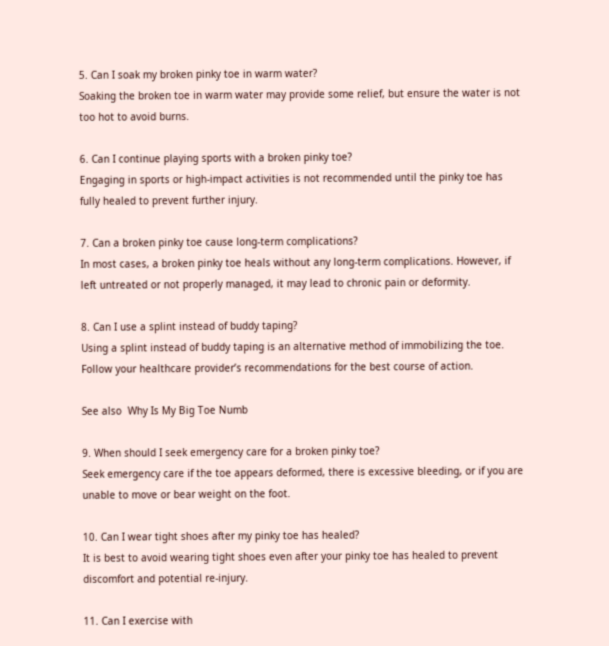5. Can I soak my broken pinky toe in warm water?
Soaking the broken toe in warm water may provide some relief, but ensure the water is not too hot to avoid burns.

6. Can I continue playing sports with a broken pinky toe?
Engaging in sports or high-impact activities is not recommended until the pinky toe has fully healed to prevent further injury.

7. Can a broken pinky toe cause long-term complications?
In most cases, a broken pinky toe heals without any long-term complications. However, if left untreated or not properly managed, it may lead to chronic pain or deformity.

8. Can I use a splint instead of buddy taping?
Using a splint instead of buddy taping is an alternative method of immobilizing the toe. Follow your healthcare provider’s recommendations for the best course of action.

See also  Why Is My Big Toe Numb

9. When should I seek emergency care for a broken pinky toe?
Seek emergency care if the toe appears deformed, there is excessive bleeding, or if you are unable to move or bear weight on the foot.

10. Can I wear tight shoes after my pinky toe has healed?
It is best to avoid wearing tight shoes even after your pinky toe has healed to prevent discomfort and potential re-injury.

11. Can I exercise with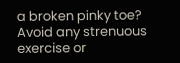a broken pinky toe?
Avoid any strenuous exercise or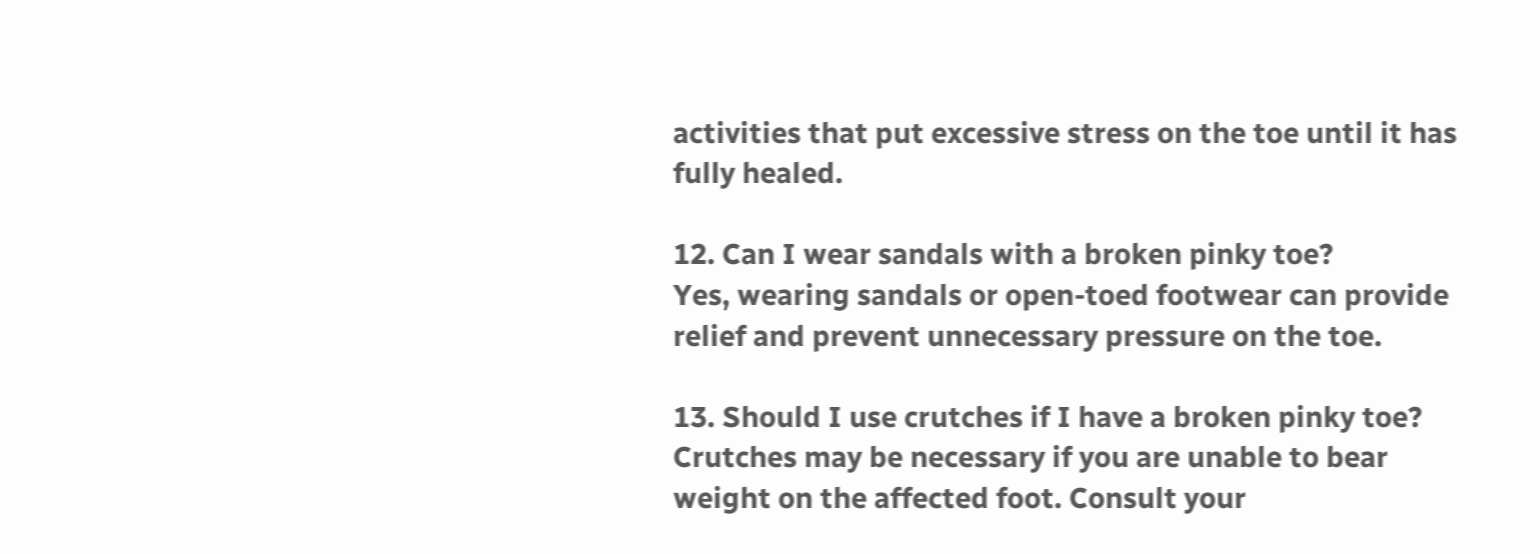activities that put excessive stress on the toe until it has fully healed.

12. Can I wear sandals with a broken pinky toe?
Yes, wearing sandals or open-toed footwear can provide relief and prevent unnecessary pressure on the toe.

13. Should I use crutches if I have a broken pinky toe?
Crutches may be necessary if you are unable to bear weight on the affected foot. Consult your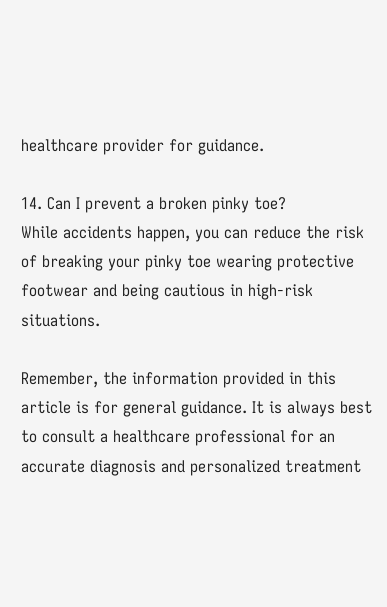healthcare provider for guidance.

14. Can I prevent a broken pinky toe?
While accidents happen, you can reduce the risk of breaking your pinky toe wearing protective footwear and being cautious in high-risk situations.

Remember, the information provided in this article is for general guidance. It is always best to consult a healthcare professional for an accurate diagnosis and personalized treatment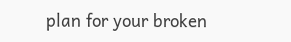plan for your broken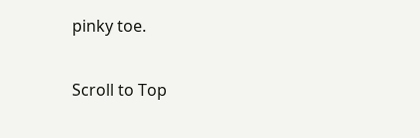pinky toe.

Scroll to Top